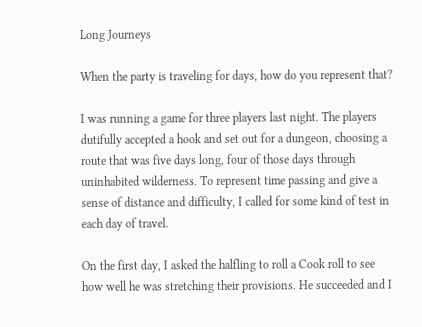Long Journeys

When the party is traveling for days, how do you represent that?

I was running a game for three players last night. The players dutifully accepted a hook and set out for a dungeon, choosing a route that was five days long, four of those days through uninhabited wilderness. To represent time passing and give a sense of distance and difficulty, I called for some kind of test in each day of travel.

On the first day, I asked the halfling to roll a Cook roll to see how well he was stretching their provisions. He succeeded and I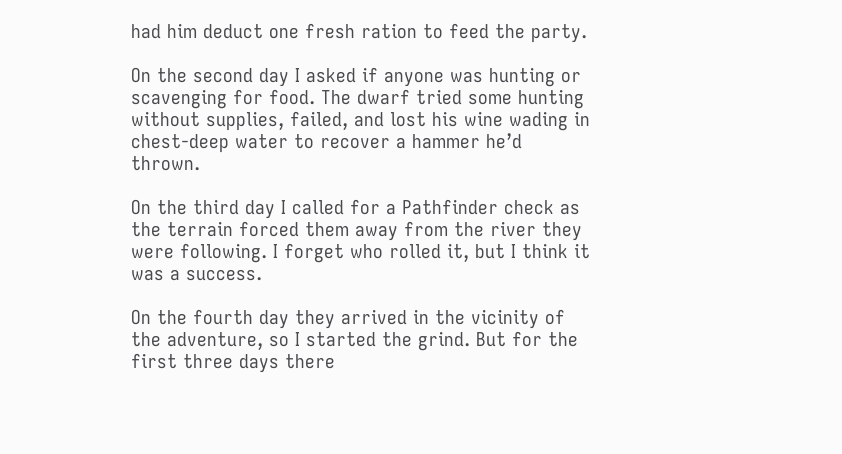had him deduct one fresh ration to feed the party.

On the second day I asked if anyone was hunting or scavenging for food. The dwarf tried some hunting without supplies, failed, and lost his wine wading in chest-deep water to recover a hammer he’d thrown.

On the third day I called for a Pathfinder check as the terrain forced them away from the river they were following. I forget who rolled it, but I think it was a success.

On the fourth day they arrived in the vicinity of the adventure, so I started the grind. But for the first three days there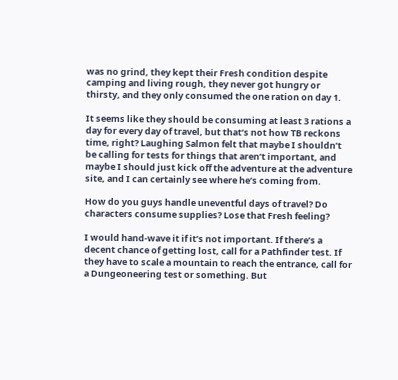was no grind, they kept their Fresh condition despite camping and living rough, they never got hungry or thirsty, and they only consumed the one ration on day 1.

It seems like they should be consuming at least 3 rations a day for every day of travel, but that’s not how TB reckons time, right? Laughing Salmon felt that maybe I shouldn’t be calling for tests for things that aren’t important, and maybe I should just kick off the adventure at the adventure site, and I can certainly see where he’s coming from.

How do you guys handle uneventful days of travel? Do characters consume supplies? Lose that Fresh feeling?

I would hand-wave it if it’s not important. If there’s a decent chance of getting lost, call for a Pathfinder test. If they have to scale a mountain to reach the entrance, call for a Dungeoneering test or something. But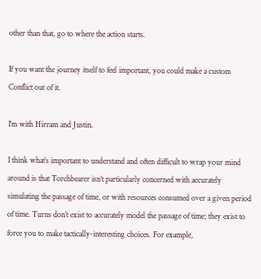other than that, go to where the action starts.

If you want the journey itself to feel important, you could make a custom Conflict out of it.

I’m with Hirram and Justin.

I think what’s important to understand and often difficult to wrap your mind around is that Torchbearer isn’t particularly concerned with accurately simulating the passage of time, or with resources consumed over a given period of time. Turns don’t exist to accurately model the passage of time; they exist to force you to make tactically-interesting choices. For example,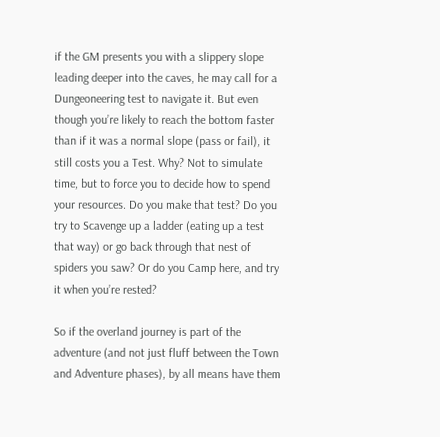if the GM presents you with a slippery slope leading deeper into the caves, he may call for a Dungeoneering test to navigate it. But even though you’re likely to reach the bottom faster than if it was a normal slope (pass or fail), it still costs you a Test. Why? Not to simulate time, but to force you to decide how to spend your resources. Do you make that test? Do you try to Scavenge up a ladder (eating up a test that way) or go back through that nest of spiders you saw? Or do you Camp here, and try it when you’re rested?

So if the overland journey is part of the adventure (and not just fluff between the Town and Adventure phases), by all means have them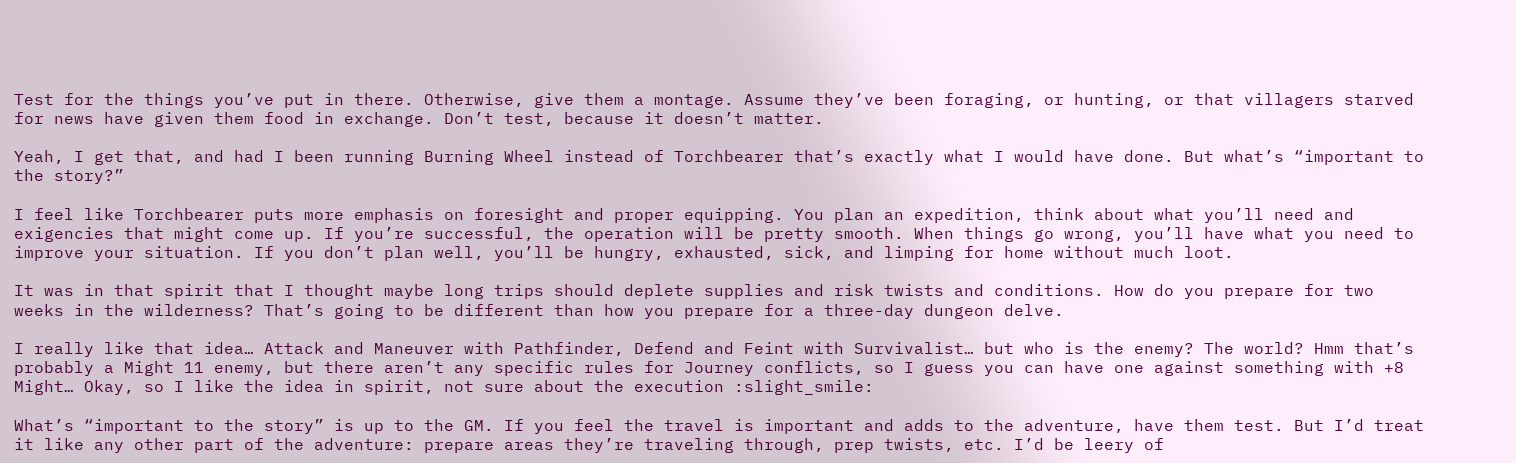Test for the things you’ve put in there. Otherwise, give them a montage. Assume they’ve been foraging, or hunting, or that villagers starved for news have given them food in exchange. Don’t test, because it doesn’t matter.

Yeah, I get that, and had I been running Burning Wheel instead of Torchbearer that’s exactly what I would have done. But what’s “important to the story?”

I feel like Torchbearer puts more emphasis on foresight and proper equipping. You plan an expedition, think about what you’ll need and exigencies that might come up. If you’re successful, the operation will be pretty smooth. When things go wrong, you’ll have what you need to improve your situation. If you don’t plan well, you’ll be hungry, exhausted, sick, and limping for home without much loot.

It was in that spirit that I thought maybe long trips should deplete supplies and risk twists and conditions. How do you prepare for two weeks in the wilderness? That’s going to be different than how you prepare for a three-day dungeon delve.

I really like that idea… Attack and Maneuver with Pathfinder, Defend and Feint with Survivalist… but who is the enemy? The world? Hmm that’s probably a Might 11 enemy, but there aren’t any specific rules for Journey conflicts, so I guess you can have one against something with +8 Might… Okay, so I like the idea in spirit, not sure about the execution :slight_smile:

What’s “important to the story” is up to the GM. If you feel the travel is important and adds to the adventure, have them test. But I’d treat it like any other part of the adventure: prepare areas they’re traveling through, prep twists, etc. I’d be leery of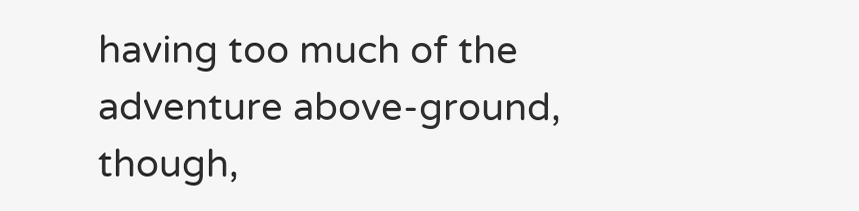having too much of the adventure above-ground, though,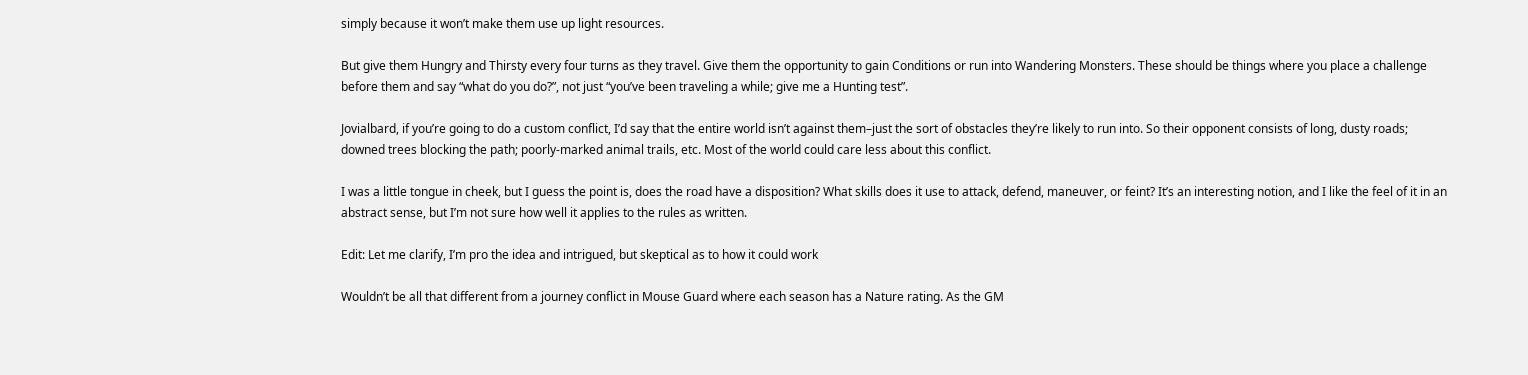simply because it won’t make them use up light resources.

But give them Hungry and Thirsty every four turns as they travel. Give them the opportunity to gain Conditions or run into Wandering Monsters. These should be things where you place a challenge before them and say “what do you do?”, not just “you’ve been traveling a while; give me a Hunting test”.

Jovialbard, if you’re going to do a custom conflict, I’d say that the entire world isn’t against them–just the sort of obstacles they’re likely to run into. So their opponent consists of long, dusty roads; downed trees blocking the path; poorly-marked animal trails, etc. Most of the world could care less about this conflict.

I was a little tongue in cheek, but I guess the point is, does the road have a disposition? What skills does it use to attack, defend, maneuver, or feint? It’s an interesting notion, and I like the feel of it in an abstract sense, but I’m not sure how well it applies to the rules as written.

Edit: Let me clarify, I’m pro the idea and intrigued, but skeptical as to how it could work

Wouldn’t be all that different from a journey conflict in Mouse Guard where each season has a Nature rating. As the GM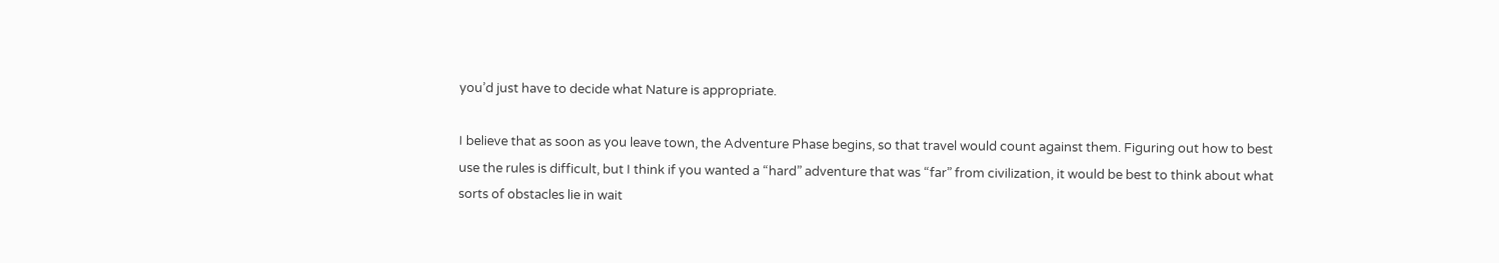you’d just have to decide what Nature is appropriate.

I believe that as soon as you leave town, the Adventure Phase begins, so that travel would count against them. Figuring out how to best use the rules is difficult, but I think if you wanted a “hard” adventure that was “far” from civilization, it would be best to think about what sorts of obstacles lie in wait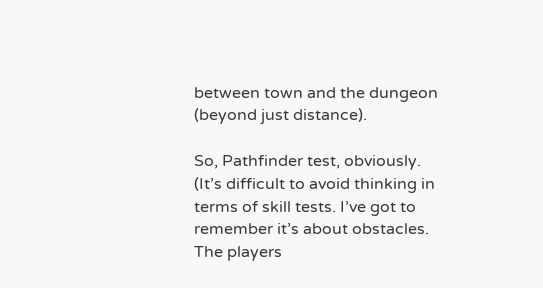between town and the dungeon (beyond just distance).

So, Pathfinder test, obviously.
(It’s difficult to avoid thinking in terms of skill tests. I’ve got to remember it’s about obstacles. The players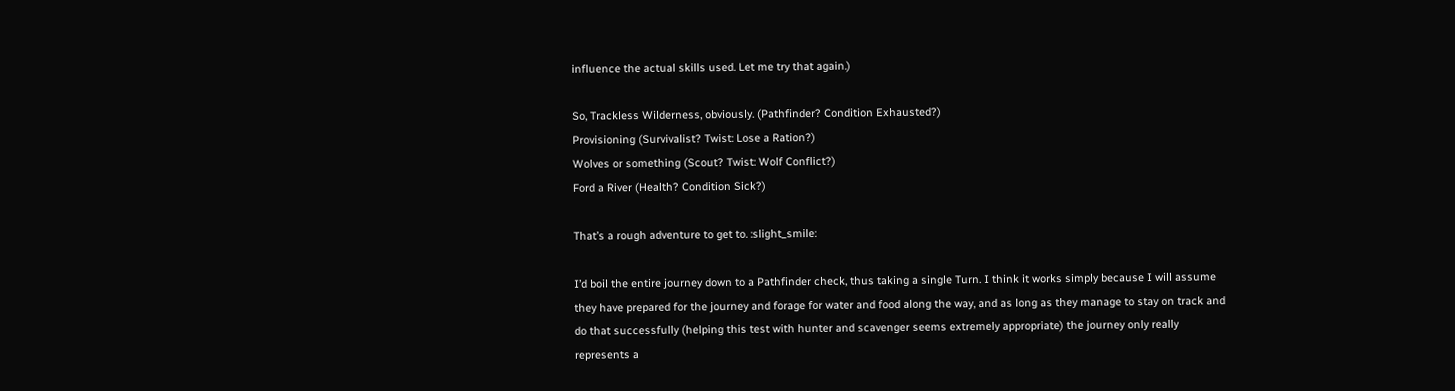influence the actual skills used. Let me try that again.)

So, Trackless Wilderness, obviously. (Pathfinder? Condition Exhausted?)
Provisioning (Survivalist? Twist: Lose a Ration?)
Wolves or something (Scout? Twist: Wolf Conflict?)
Ford a River (Health? Condition Sick?)

That’s a rough adventure to get to. :slight_smile:

I’d boil the entire journey down to a Pathfinder check, thus taking a single Turn. I think it works simply because I will assume they have prepared for the journey and forage for water and food along the way, and as long as they manage to stay on track and do that successfully (helping this test with hunter and scavenger seems extremely appropriate) the journey only really represents a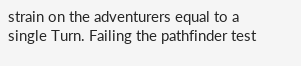strain on the adventurers equal to a single Turn. Failing the pathfinder test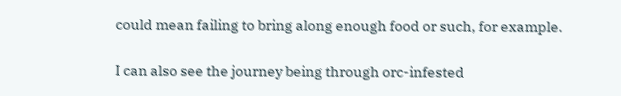could mean failing to bring along enough food or such, for example.

I can also see the journey being through orc-infested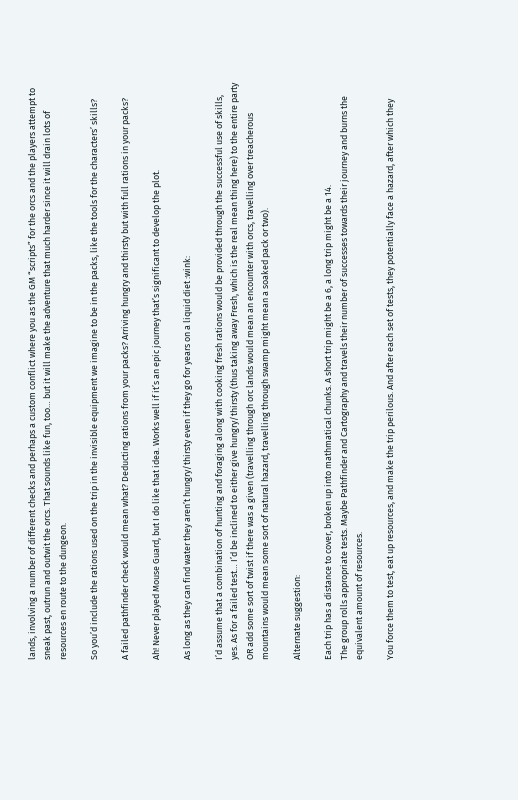lands, involving a number of different checks and perhaps a custom conflict where you as the GM “scripts” for the orcs and the players attempt to sneak past, outrun and outwit the orcs. That sounds like fun, too… but it will make the adventure that much harder since it will drain lots of resources en route to the dungeon.

So you’d include the rations used on the trip in the invisible equipment we imagine to be in the packs, like the tools for the characters’ skills?

A failed pathfinder check would mean what? Deducting rations from your packs? Arriving hungry and thirsty but with full rations in your packs?

Ah! Never played Mouse Guard, but I do like that idea. Works well if it’s an epic journey that’s significant to develop the plot.

As long as they can find water they aren’t hungry/thirsty even if they go for years on a liquid diet :wink:

I’d assume that a combination of hunting and foraging along with cooking fresh rations would be provided through the successful use of skills, yes. As for a failed test… I’d be inclined to either give hungry/thirsty (thus taking away Fresh, which is the real mean thing here) to the entire party OR add some sort of twist if there was a given (travelling through orc lands would mean an encounter with orcs, travelling over treacherous mountains would mean some sort of natural hazard, travelling through swamp might mean a soaked pack or two).

Alternate suggestion:

Each trip has a distance to cover, broken up into mathmatical chunks. A short trip might be a 6, a long trip might be a 14.
The group rolls appropriate tests. Maybe Pathfinder and Cartography and travels their number of successes towards their journey and burns the equivalent amount of resources.

You force them to test, eat up resources, and make the trip perilous. And after each set of tests, they potentially face a hazard, after which they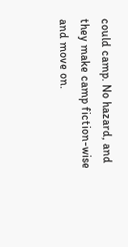could camp. No hazard, and they make camp fiction-wise and move on.